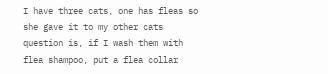I have three cats, one has fleas so she gave it to my other cats question is, if I wash them with flea shampoo, put a flea collar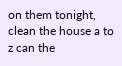on them tonight, clean the house a to z can the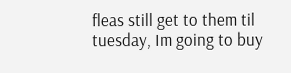fleas still get to them til tuesday, Im going to buy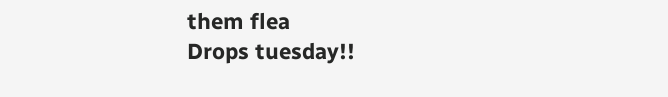them flea
Drops tuesday!!